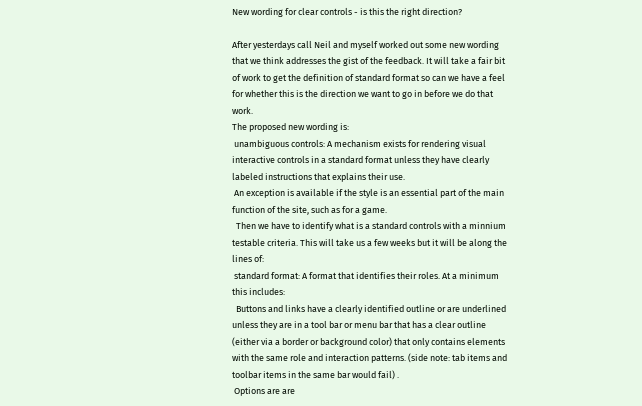New wording for clear controls - is this the right direction?

After yesterdays call Neil and myself worked out some new wording that we think addresses the gist of the feedback. It will take a fair bit of work to get the definition of standard format so can we have a feel for whether this is the direction we want to go in before we do that work.
The proposed new wording is:
 unambiguous controls: A mechanism exists for rendering visual interactive controls in a standard format unless they have clearly labeled instructions that explains their use.
 An exception is available if the style is an essential part of the main function of the site, such as for a game.
  Then we have to identify what is a standard controls with a minnium testable criteria. This will take us a few weeks but it will be along the lines of:
 standard format: A format that identifies their roles. At a minimum this includes:
  Buttons and links have a clearly identified outline or are underlined unless they are in a tool bar or menu bar that has a clear outline (either via a border or background color) that only contains elements with the same role and interaction patterns. (side note: tab items and toolbar items in the same bar would fail) .
 Options are are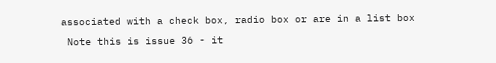associated with a check box, radio box or are in a list box
 Note this is issue 36 - it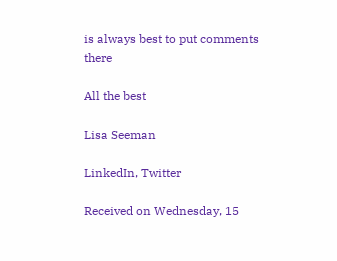is always best to put comments there

All the best

Lisa Seeman

LinkedIn, Twitter

Received on Wednesday, 15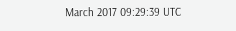March 2017 09:29:39 UTC